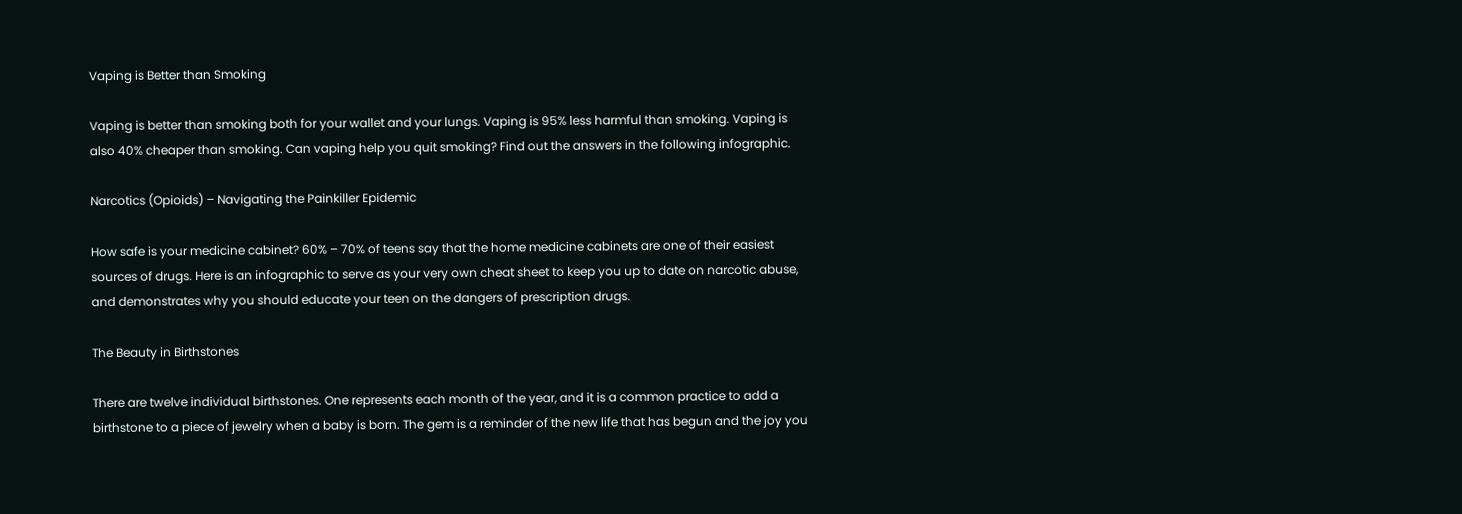Vaping is Better than Smoking

Vaping is better than smoking both for your wallet and your lungs. Vaping is 95% less harmful than smoking. Vaping is also 40% cheaper than smoking. Can vaping help you quit smoking? Find out the answers in the following infographic.

Narcotics (Opioids) – Navigating the Painkiller Epidemic

How safe is your medicine cabinet? 60% – 70% of teens say that the home medicine cabinets are one of their easiest sources of drugs. Here is an infographic to serve as your very own cheat sheet to keep you up to date on narcotic abuse, and demonstrates why you should educate your teen on the dangers of prescription drugs.

The Beauty in Birthstones

There are twelve individual birthstones. One represents each month of the year, and it is a common practice to add a birthstone to a piece of jewelry when a baby is born. The gem is a reminder of the new life that has begun and the joy you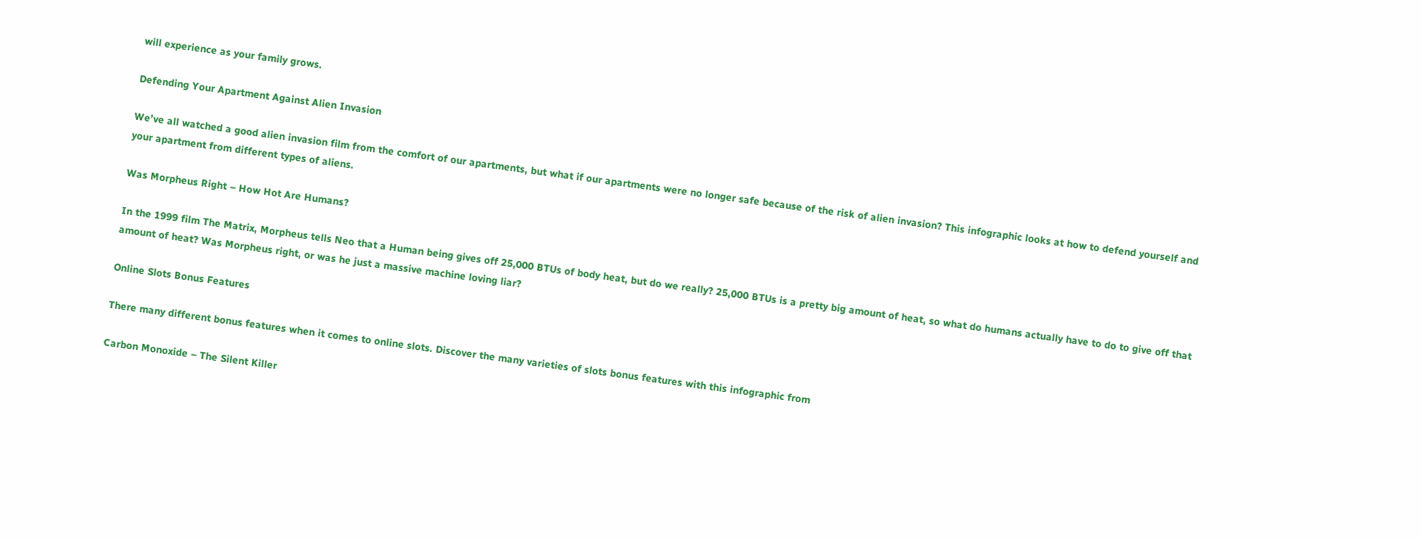will experience as your family grows.

Defending Your Apartment Against Alien Invasion

We’ve all watched a good alien invasion film from the comfort of our apartments, but what if our apartments were no longer safe because of the risk of alien invasion? This infographic looks at how to defend yourself and your apartment from different types of aliens.

Was Morpheus Right – How Hot Are Humans?

In the 1999 film The Matrix, Morpheus tells Neo that a Human being gives off 25,000 BTUs of body heat, but do we really? 25,000 BTUs is a pretty big amount of heat, so what do humans actually have to do to give off that amount of heat? Was Morpheus right, or was he just a massive machine loving liar?

Online Slots Bonus Features

There many different bonus features when it comes to online slots. Discover the many varieties of slots bonus features with this infographic from

Carbon Monoxide – The Silent Killer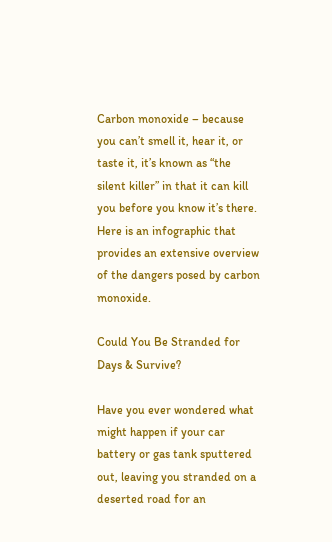Carbon monoxide – because you can’t smell it, hear it, or taste it, it’s known as “the silent killer” in that it can kill you before you know it’s there. Here is an infographic that provides an extensive overview of the dangers posed by carbon monoxide.

Could You Be Stranded for Days & Survive?

Have you ever wondered what might happen if your car battery or gas tank sputtered out, leaving you stranded on a deserted road for an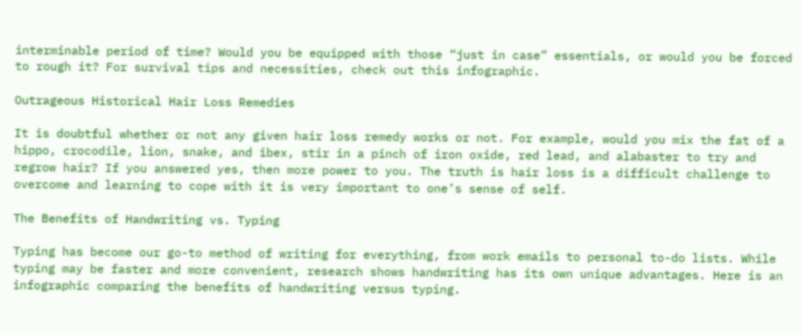interminable period of time? Would you be equipped with those “just in case” essentials, or would you be forced to rough it? For survival tips and necessities, check out this infographic.

Outrageous Historical Hair Loss Remedies

It is doubtful whether or not any given hair loss remedy works or not. For example, would you mix the fat of a hippo, crocodile, lion, snake, and ibex, stir in a pinch of iron oxide, red lead, and alabaster to try and regrow hair? If you answered yes, then more power to you. The truth is hair loss is a difficult challenge to overcome and learning to cope with it is very important to one’s sense of self.

The Benefits of Handwriting vs. Typing

Typing has become our go-to method of writing for everything, from work emails to personal to-do lists. While typing may be faster and more convenient, research shows handwriting has its own unique advantages. Here is an infographic comparing the benefits of handwriting versus typing.